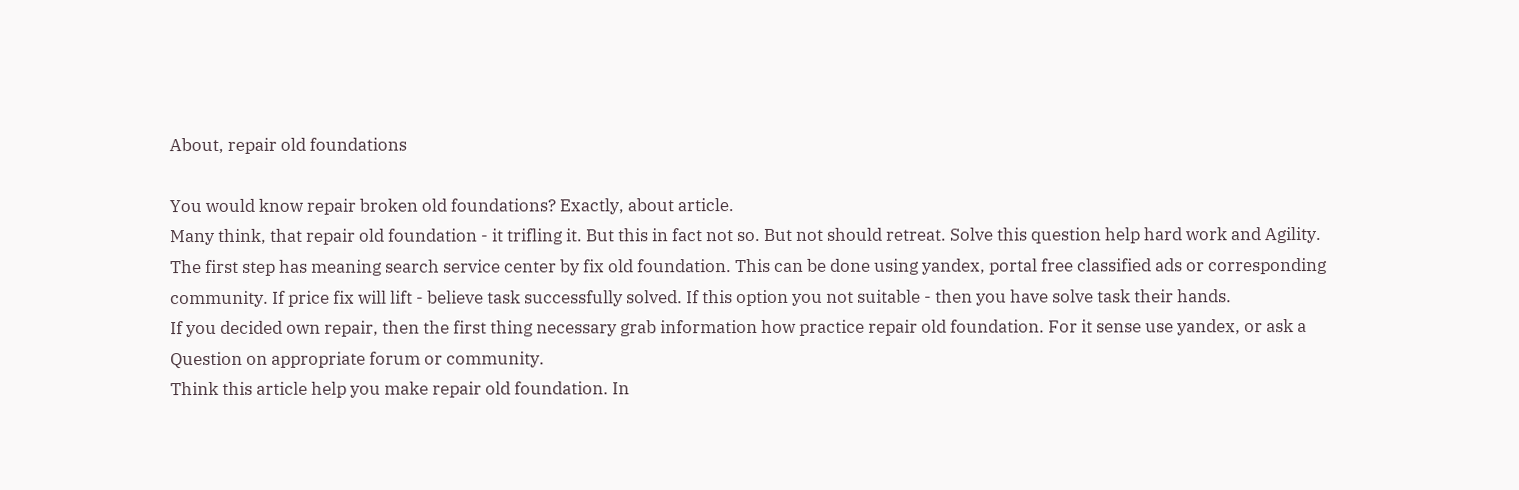About, repair old foundations

You would know repair broken old foundations? Exactly, about article.
Many think, that repair old foundation - it trifling it. But this in fact not so. But not should retreat. Solve this question help hard work and Agility.
The first step has meaning search service center by fix old foundation. This can be done using yandex, portal free classified ads or corresponding community. If price fix will lift - believe task successfully solved. If this option you not suitable - then you have solve task their hands.
If you decided own repair, then the first thing necessary grab information how practice repair old foundation. For it sense use yandex, or ask a Question on appropriate forum or community.
Think this article help you make repair old foundation. In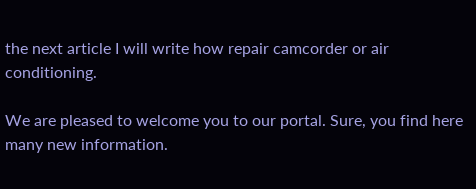the next article I will write how repair camcorder or air conditioning.

We are pleased to welcome you to our portal. Sure, you find here many new information.